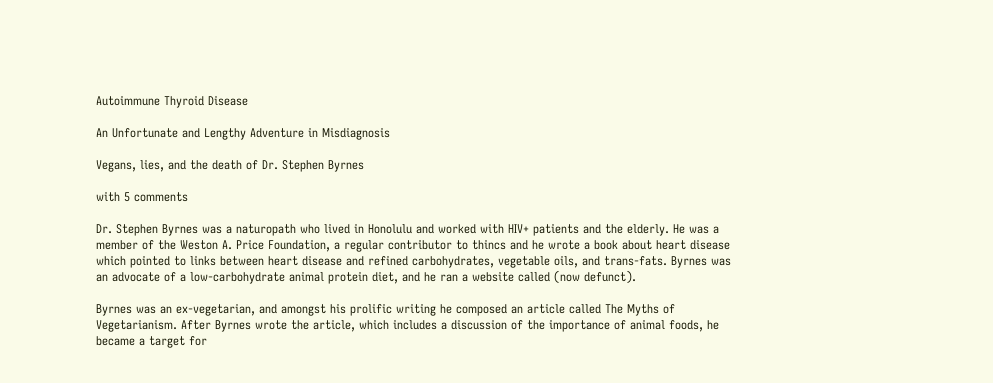Autoimmune Thyroid Disease

An Unfortunate and Lengthy Adventure in Misdiagnosis

Vegans, lies, and the death of Dr. Stephen Byrnes

with 5 comments

Dr. Stephen Byrnes was a naturopath who lived in Honolulu and worked with HIV+ patients and the elderly. He was a member of the Weston A. Price Foundation, a regular contributor to thincs and he wrote a book about heart disease which pointed to links between heart disease and refined carbohydrates, vegetable oils, and trans-fats. Byrnes was an advocate of a low-carbohydrate animal protein diet, and he ran a website called (now defunct).

Byrnes was an ex-vegetarian, and amongst his prolific writing he composed an article called The Myths of Vegetarianism. After Byrnes wrote the article, which includes a discussion of the importance of animal foods, he became a target for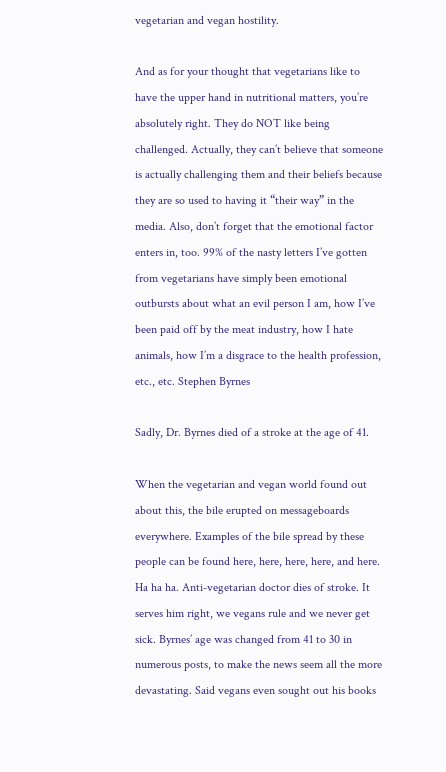vegetarian and vegan hostility.

And as for your thought that vegetarians like to have the upper hand in nutritional matters, you’re absolutely right. They do NOT like being challenged. Actually, they can’t believe that someone is actually challenging them and their beliefs because they are so used to having it “their way” in the media. Also, don’t forget that the emotional factor enters in, too. 99% of the nasty letters I’ve gotten from vegetarians have simply been emotional outbursts about what an evil person I am, how I’ve been paid off by the meat industry, how I hate animals, how I’m a disgrace to the health profession, etc., etc. Stephen Byrnes

Sadly, Dr. Byrnes died of a stroke at the age of 41.

When the vegetarian and vegan world found out about this, the bile erupted on messageboards everywhere. Examples of the bile spread by these people can be found here, here, here, here, and here. Ha ha ha. Anti-vegetarian doctor dies of stroke. It serves him right, we vegans rule and we never get sick. Byrnes’ age was changed from 41 to 30 in numerous posts, to make the news seem all the more devastating. Said vegans even sought out his books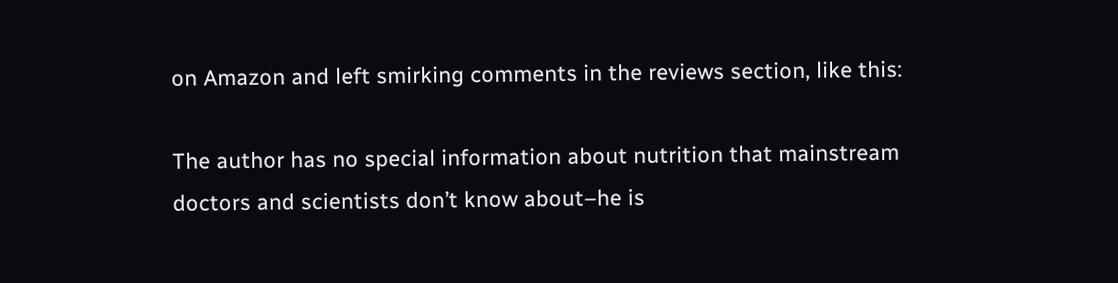on Amazon and left smirking comments in the reviews section, like this:

The author has no special information about nutrition that mainstream doctors and scientists don’t know about–he is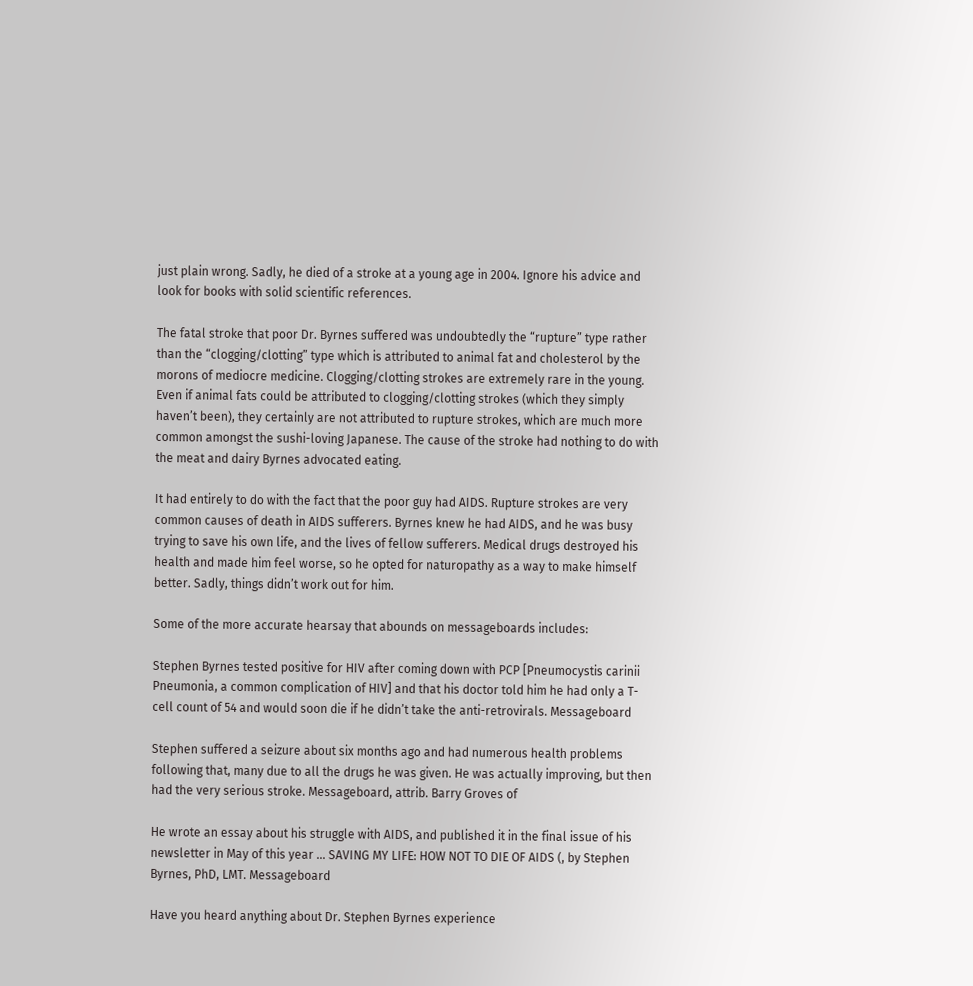just plain wrong. Sadly, he died of a stroke at a young age in 2004. Ignore his advice and look for books with solid scientific references.

The fatal stroke that poor Dr. Byrnes suffered was undoubtedly the “rupture” type rather than the “clogging/clotting” type which is attributed to animal fat and cholesterol by the morons of mediocre medicine. Clogging/clotting strokes are extremely rare in the young. Even if animal fats could be attributed to clogging/clotting strokes (which they simply haven’t been), they certainly are not attributed to rupture strokes, which are much more common amongst the sushi-loving Japanese. The cause of the stroke had nothing to do with the meat and dairy Byrnes advocated eating.

It had entirely to do with the fact that the poor guy had AIDS. Rupture strokes are very common causes of death in AIDS sufferers. Byrnes knew he had AIDS, and he was busy trying to save his own life, and the lives of fellow sufferers. Medical drugs destroyed his health and made him feel worse, so he opted for naturopathy as a way to make himself better. Sadly, things didn’t work out for him.

Some of the more accurate hearsay that abounds on messageboards includes:

Stephen Byrnes tested positive for HIV after coming down with PCP [Pneumocystis carinii Pneumonia, a common complication of HIV] and that his doctor told him he had only a T-cell count of 54 and would soon die if he didn’t take the anti-retrovirals. Messageboard

Stephen suffered a seizure about six months ago and had numerous health problems following that, many due to all the drugs he was given. He was actually improving, but then had the very serious stroke. Messageboard, attrib. Barry Groves of

He wrote an essay about his struggle with AIDS, and published it in the final issue of his newsletter in May of this year … SAVING MY LIFE: HOW NOT TO DIE OF AIDS (, by Stephen Byrnes, PhD, LMT. Messageboard

Have you heard anything about Dr. Stephen Byrnes experience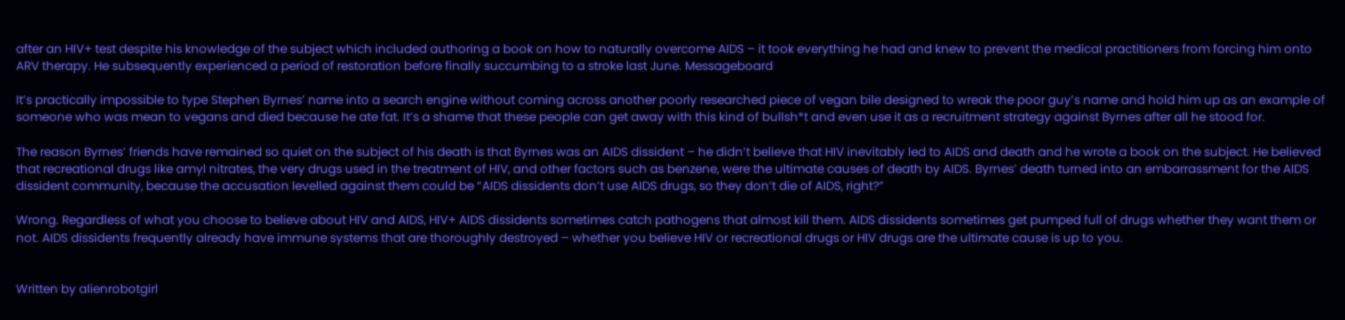after an HIV+ test despite his knowledge of the subject which included authoring a book on how to naturally overcome AIDS – it took everything he had and knew to prevent the medical practitioners from forcing him onto ARV therapy. He subsequently experienced a period of restoration before finally succumbing to a stroke last June. Messageboard

It’s practically impossible to type Stephen Byrnes’ name into a search engine without coming across another poorly researched piece of vegan bile designed to wreak the poor guy’s name and hold him up as an example of someone who was mean to vegans and died because he ate fat. It’s a shame that these people can get away with this kind of bullsh*t and even use it as a recruitment strategy against Byrnes after all he stood for.

The reason Byrnes’ friends have remained so quiet on the subject of his death is that Byrnes was an AIDS dissident – he didn’t believe that HIV inevitably led to AIDS and death and he wrote a book on the subject. He believed that recreational drugs like amyl nitrates, the very drugs used in the treatment of HIV, and other factors such as benzene, were the ultimate causes of death by AIDS. Byrnes’ death turned into an embarrassment for the AIDS dissident community, because the accusation levelled against them could be “AIDS dissidents don’t use AIDS drugs, so they don’t die of AIDS, right?”

Wrong. Regardless of what you choose to believe about HIV and AIDS, HIV+ AIDS dissidents sometimes catch pathogens that almost kill them. AIDS dissidents sometimes get pumped full of drugs whether they want them or not. AIDS dissidents frequently already have immune systems that are thoroughly destroyed – whether you believe HIV or recreational drugs or HIV drugs are the ultimate cause is up to you.


Written by alienrobotgirl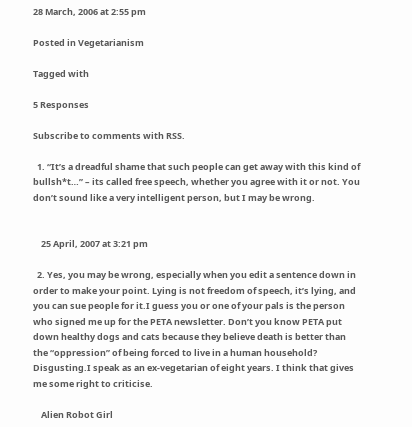28 March, 2006 at 2:55 pm

Posted in Vegetarianism

Tagged with

5 Responses

Subscribe to comments with RSS.

  1. “It’s a dreadful shame that such people can get away with this kind of bullsh*t…” – its called free speech, whether you agree with it or not. You don’t sound like a very intelligent person, but I may be wrong.


    25 April, 2007 at 3:21 pm

  2. Yes, you may be wrong, especially when you edit a sentence down in order to make your point. Lying is not freedom of speech, it’s lying, and you can sue people for it.I guess you or one of your pals is the person who signed me up for the PETA newsletter. Don’t you know PETA put down healthy dogs and cats because they believe death is better than the “oppression” of being forced to live in a human household? Disgusting.I speak as an ex-vegetarian of eight years. I think that gives me some right to criticise.

    Alien Robot Girl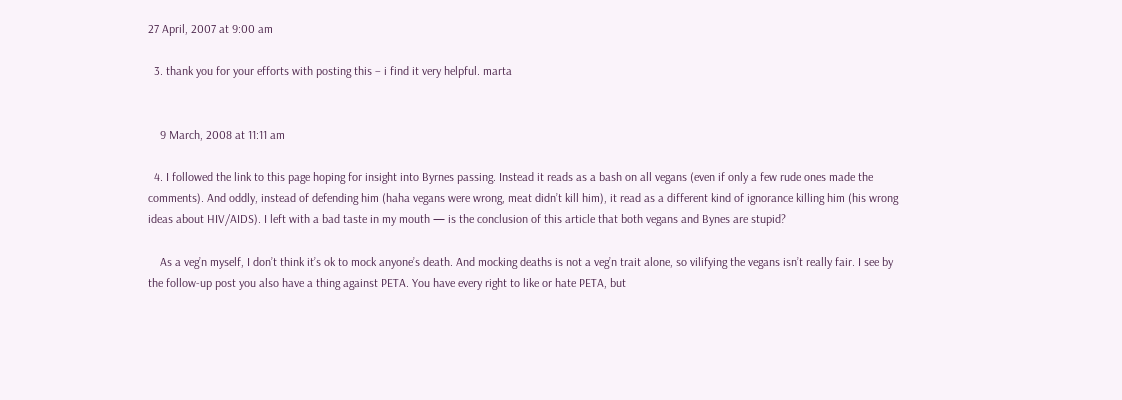27 April, 2007 at 9:00 am

  3. thank you for your efforts with posting this – i find it very helpful. marta


    9 March, 2008 at 11:11 am

  4. I followed the link to this page hoping for insight into Byrnes passing. Instead it reads as a bash on all vegans (even if only a few rude ones made the comments). And oddly, instead of defending him (haha vegans were wrong, meat didn’t kill him), it read as a different kind of ignorance killing him (his wrong ideas about HIV/AIDS). I left with a bad taste in my mouth — is the conclusion of this article that both vegans and Bynes are stupid?

    As a veg’n myself, I don’t think it’s ok to mock anyone’s death. And mocking deaths is not a veg’n trait alone, so vilifying the vegans isn’t really fair. I see by the follow-up post you also have a thing against PETA. You have every right to like or hate PETA, but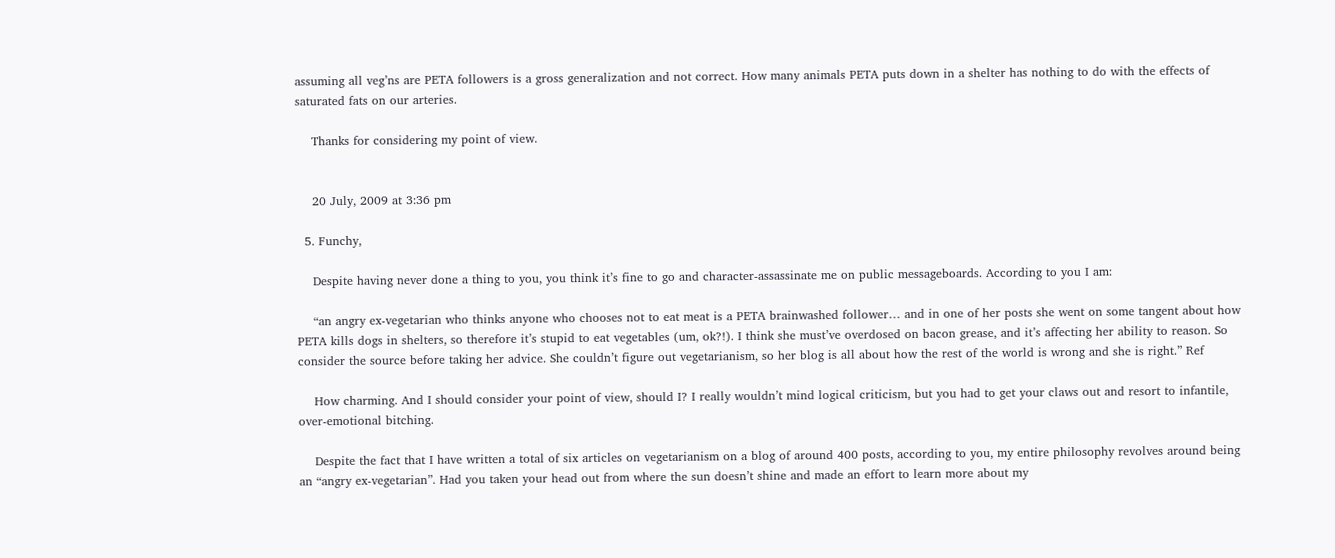assuming all veg’ns are PETA followers is a gross generalization and not correct. How many animals PETA puts down in a shelter has nothing to do with the effects of saturated fats on our arteries.

    Thanks for considering my point of view.


    20 July, 2009 at 3:36 pm

  5. Funchy,

    Despite having never done a thing to you, you think it’s fine to go and character-assassinate me on public messageboards. According to you I am:

    “an angry ex-vegetarian who thinks anyone who chooses not to eat meat is a PETA brainwashed follower… and in one of her posts she went on some tangent about how PETA kills dogs in shelters, so therefore it’s stupid to eat vegetables (um, ok?!). I think she must’ve overdosed on bacon grease, and it’s affecting her ability to reason. So consider the source before taking her advice. She couldn’t figure out vegetarianism, so her blog is all about how the rest of the world is wrong and she is right.” Ref

    How charming. And I should consider your point of view, should I? I really wouldn’t mind logical criticism, but you had to get your claws out and resort to infantile, over-emotional bitching.

    Despite the fact that I have written a total of six articles on vegetarianism on a blog of around 400 posts, according to you, my entire philosophy revolves around being an “angry ex-vegetarian”. Had you taken your head out from where the sun doesn’t shine and made an effort to learn more about my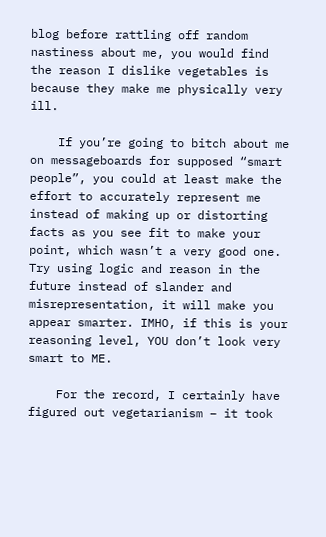blog before rattling off random nastiness about me, you would find the reason I dislike vegetables is because they make me physically very ill.

    If you’re going to bitch about me on messageboards for supposed “smart people”, you could at least make the effort to accurately represent me instead of making up or distorting facts as you see fit to make your point, which wasn’t a very good one. Try using logic and reason in the future instead of slander and misrepresentation, it will make you appear smarter. IMHO, if this is your reasoning level, YOU don’t look very smart to ME.

    For the record, I certainly have figured out vegetarianism – it took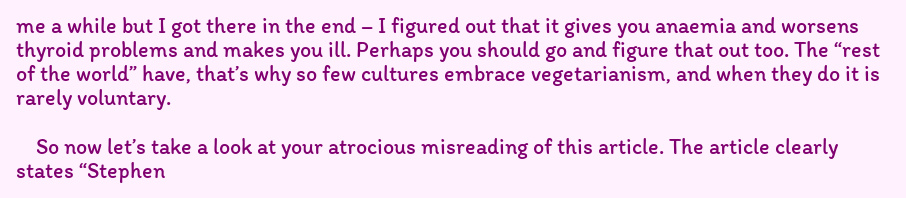me a while but I got there in the end – I figured out that it gives you anaemia and worsens thyroid problems and makes you ill. Perhaps you should go and figure that out too. The “rest of the world” have, that’s why so few cultures embrace vegetarianism, and when they do it is rarely voluntary.

    So now let’s take a look at your atrocious misreading of this article. The article clearly states “Stephen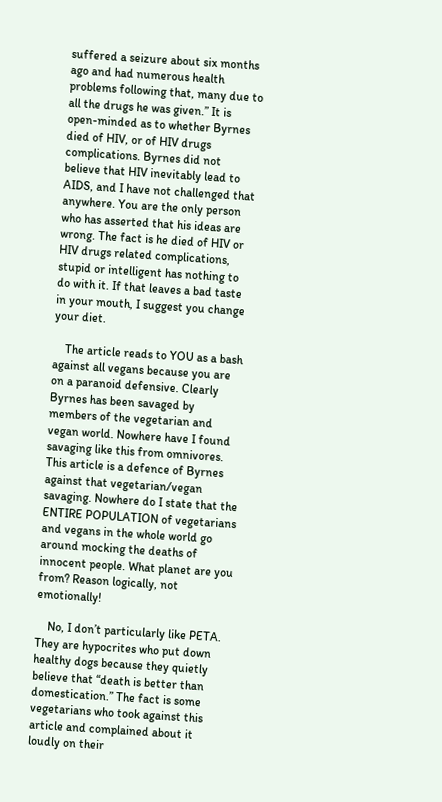suffered a seizure about six months ago and had numerous health problems following that, many due to all the drugs he was given.” It is open-minded as to whether Byrnes died of HIV, or of HIV drugs complications. Byrnes did not believe that HIV inevitably lead to AIDS, and I have not challenged that anywhere. You are the only person who has asserted that his ideas are wrong. The fact is he died of HIV or HIV drugs related complications, stupid or intelligent has nothing to do with it. If that leaves a bad taste in your mouth, I suggest you change your diet.

    The article reads to YOU as a bash against all vegans because you are on a paranoid defensive. Clearly Byrnes has been savaged by members of the vegetarian and vegan world. Nowhere have I found savaging like this from omnivores. This article is a defence of Byrnes against that vegetarian/vegan savaging. Nowhere do I state that the ENTIRE POPULATION of vegetarians and vegans in the whole world go around mocking the deaths of innocent people. What planet are you from? Reason logically, not emotionally!

    No, I don’t particularly like PETA. They are hypocrites who put down healthy dogs because they quietly believe that “death is better than domestication.” The fact is some vegetarians who took against this article and complained about it loudly on their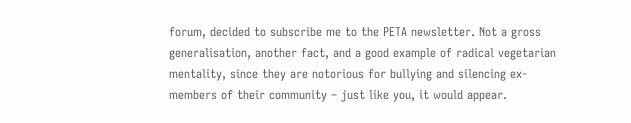forum, decided to subscribe me to the PETA newsletter. Not a gross generalisation, another fact, and a good example of radical vegetarian mentality, since they are notorious for bullying and silencing ex-members of their community – just like you, it would appear.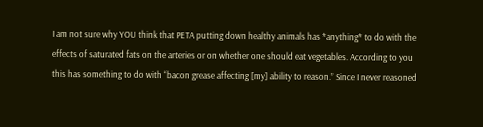I am not sure why YOU think that PETA putting down healthy animals has *anything* to do with the effects of saturated fats on the arteries or on whether one should eat vegetables. According to you this has something to do with “bacon grease affecting [my] ability to reason.” Since I never reasoned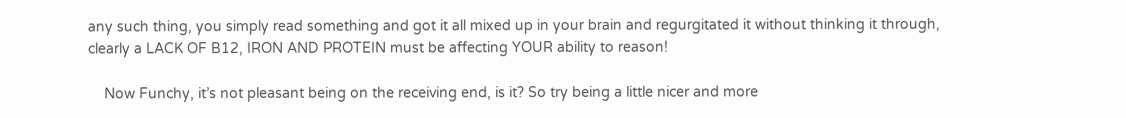any such thing, you simply read something and got it all mixed up in your brain and regurgitated it without thinking it through, clearly a LACK OF B12, IRON AND PROTEIN must be affecting YOUR ability to reason!

    Now Funchy, it’s not pleasant being on the receiving end, is it? So try being a little nicer and more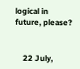logical in future, please?


    22 July,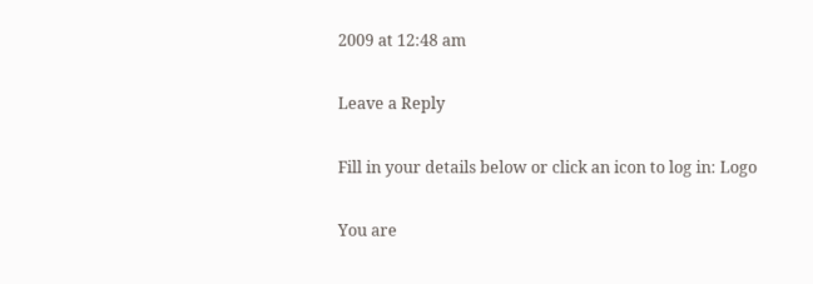2009 at 12:48 am

Leave a Reply

Fill in your details below or click an icon to log in: Logo

You are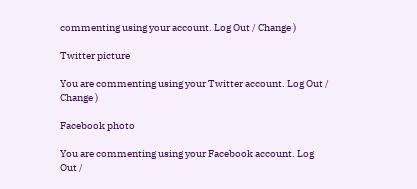commenting using your account. Log Out / Change )

Twitter picture

You are commenting using your Twitter account. Log Out / Change )

Facebook photo

You are commenting using your Facebook account. Log Out /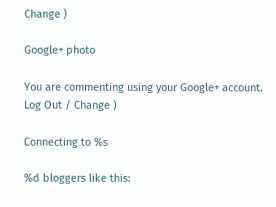Change )

Google+ photo

You are commenting using your Google+ account. Log Out / Change )

Connecting to %s

%d bloggers like this: